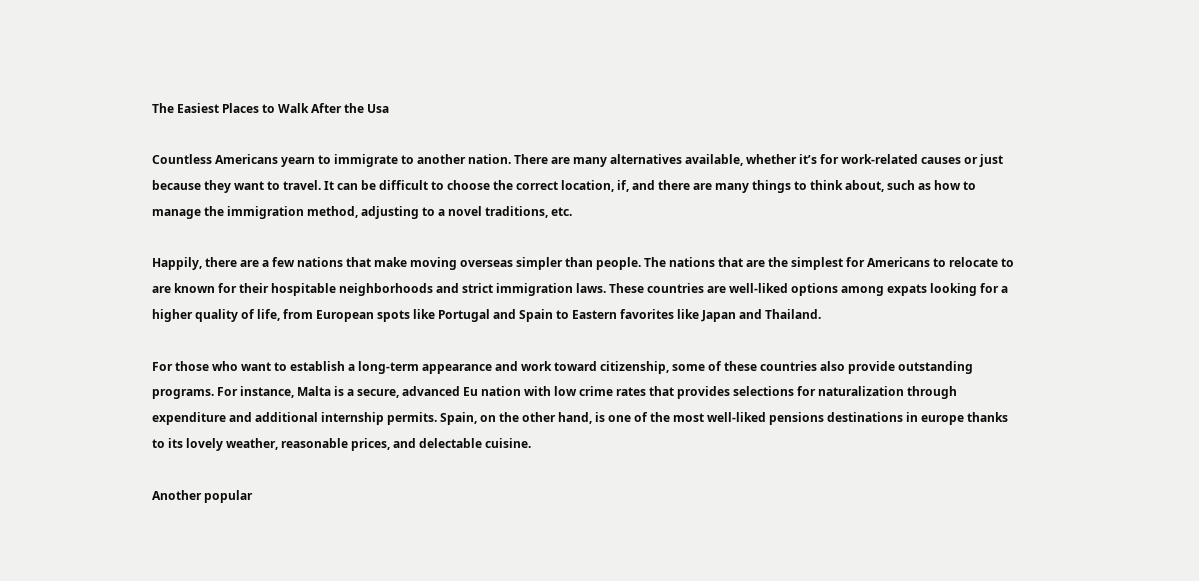The Easiest Places to Walk After the Usa

Countless Americans yearn to immigrate to another nation. There are many alternatives available, whether it’s for work-related causes or just because they want to travel. It can be difficult to choose the correct location, if, and there are many things to think about, such as how to manage the immigration method, adjusting to a novel traditions, etc.

Happily, there are a few nations that make moving overseas simpler than people. The nations that are the simplest for Americans to relocate to are known for their hospitable neighborhoods and strict immigration laws. These countries are well-liked options among expats looking for a higher quality of life, from European spots like Portugal and Spain to Eastern favorites like Japan and Thailand.

For those who want to establish a long-term appearance and work toward citizenship, some of these countries also provide outstanding programs. For instance, Malta is a secure, advanced Eu nation with low crime rates that provides selections for naturalization through expenditure and additional internship permits. Spain, on the other hand, is one of the most well-liked pensions destinations in europe thanks to its lovely weather, reasonable prices, and delectable cuisine.

Another popular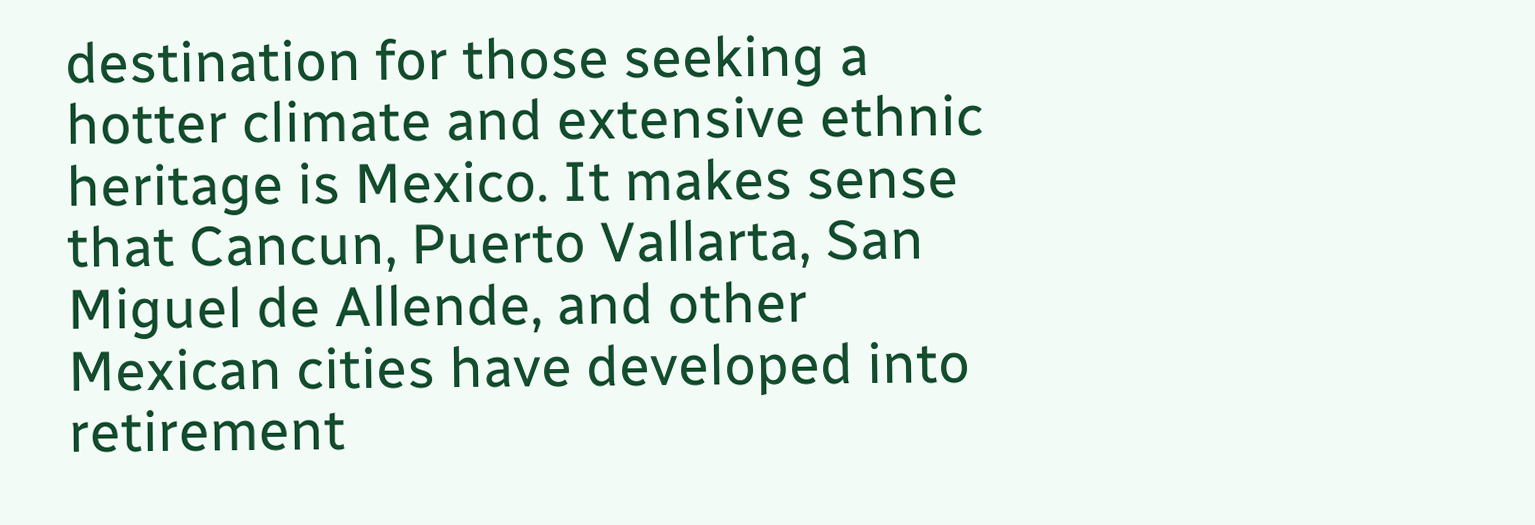destination for those seeking a hotter climate and extensive ethnic heritage is Mexico. It makes sense that Cancun, Puerto Vallarta, San Miguel de Allende, and other Mexican cities have developed into retirement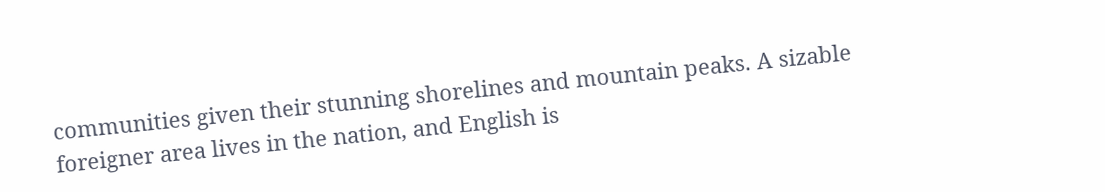communities given their stunning shorelines and mountain peaks. A sizable foreigner area lives in the nation, and English is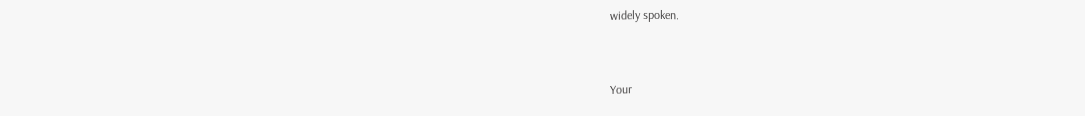widely spoken.


Your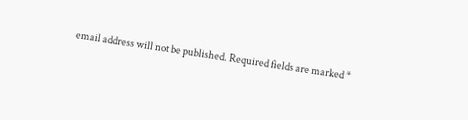email address will not be published. Required fields are marked *